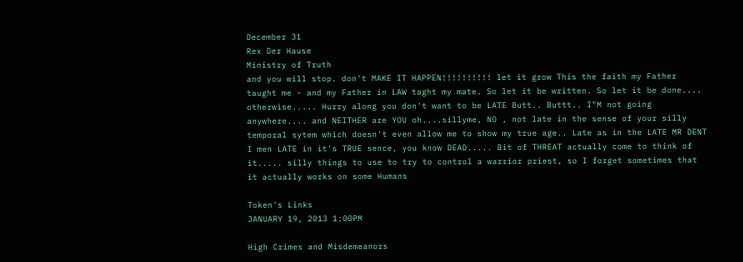December 31
Rex Der Hause
Ministry of Truth
and you will stop. don't MAKE IT HAPPEN!!!!!!!!!! let it grow This the faith my Father taught me - and my Father in LAW taght my mate. So let it be written. So let it be done.... otherwise..... Hurry along you don't want to be LATE Butt.. Buttt.. I"M not going anywhere.... and NEITHER are YOU oh....sillyme, NO , not late in the sense of your silly temporal sytem which doesn't even allow me to show my true age.. Late as in the LATE MR DENT I men LATE in it's TRUE sence, you know DEAD..... Bit of THREAT actually come to think of it..... silly things to use to try to control a warrior priest, so I forget sometimes that it actually works on some Humans

Token's Links
JANUARY 19, 2013 1:00PM

High Crimes and Misdemeanors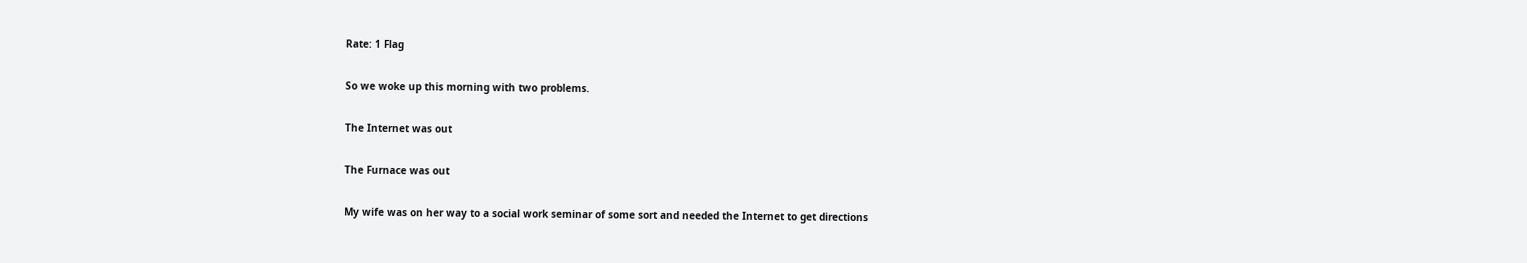Rate: 1 Flag

So we woke up this morning with two problems.

The Internet was out

The Furnace was out

My wife was on her way to a social work seminar of some sort and needed the Internet to get directions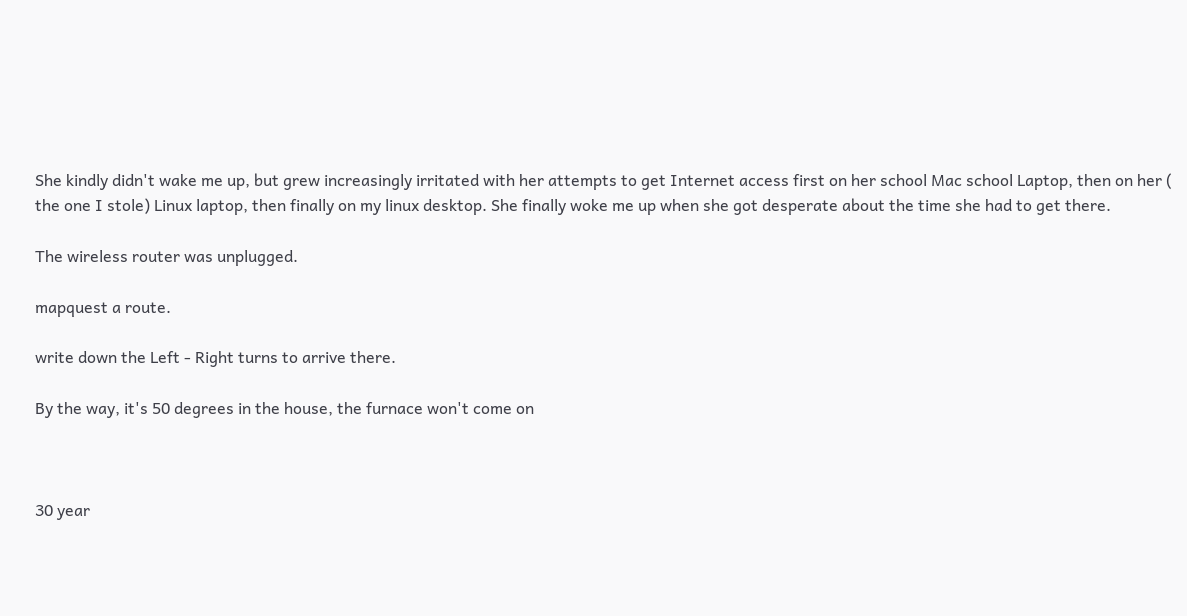She kindly didn't wake me up, but grew increasingly irritated with her attempts to get Internet access first on her school Mac school Laptop, then on her ( the one I stole) Linux laptop, then finally on my linux desktop. She finally woke me up when she got desperate about the time she had to get there.

The wireless router was unplugged.

mapquest a route.

write down the Left - Right turns to arrive there.

By the way, it's 50 degrees in the house, the furnace won't come on



30 year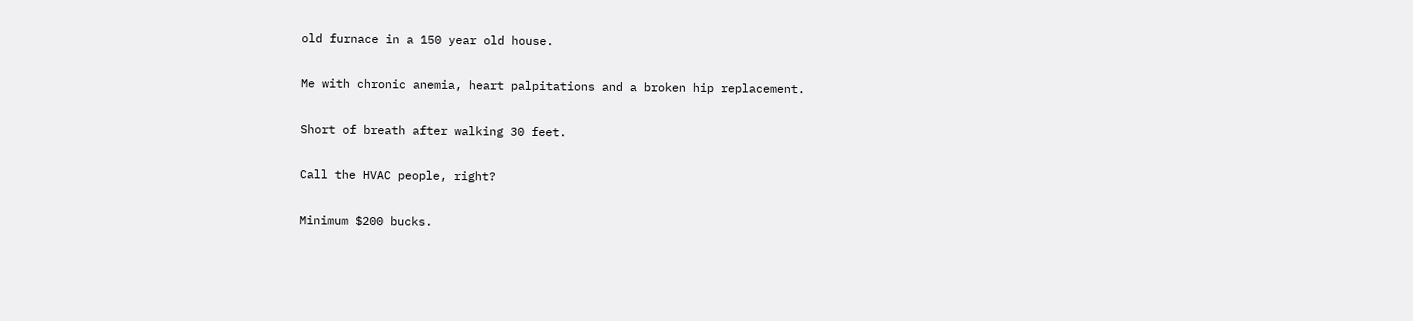old furnace in a 150 year old house.

Me with chronic anemia, heart palpitations and a broken hip replacement.

Short of breath after walking 30 feet.

Call the HVAC people, right?

Minimum $200 bucks.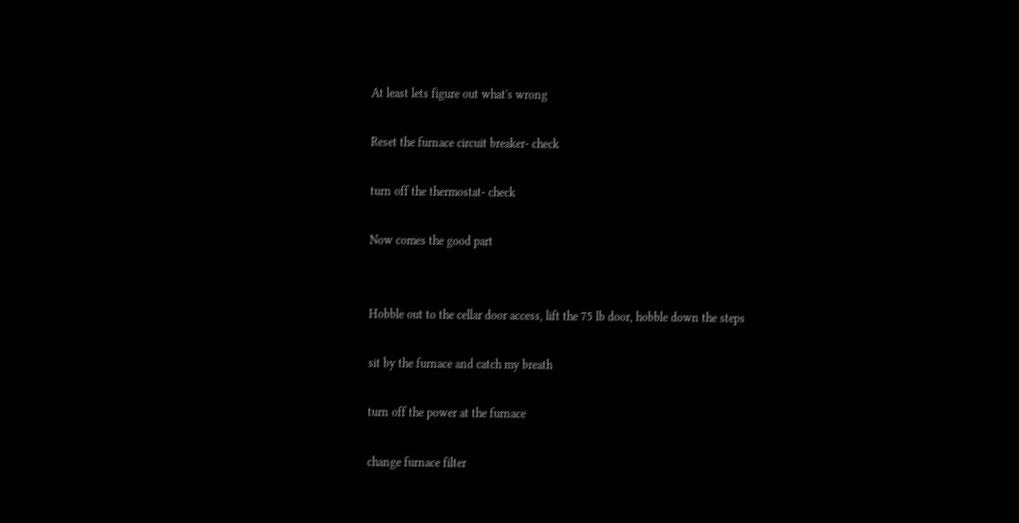At least lets figure out what's wrong

Reset the furnace circuit breaker- check

turn off the thermostat- check

Now comes the good part


Hobble out to the cellar door access, lift the 75 lb door, hobble down the steps

sit by the furnace and catch my breath

turn off the power at the furnace

change furnace filter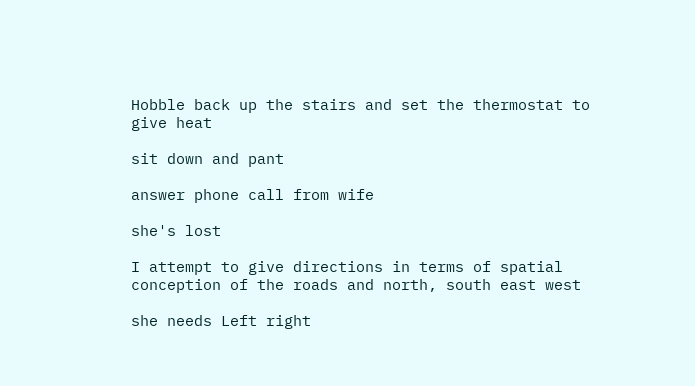Hobble back up the stairs and set the thermostat to give heat

sit down and pant

answer phone call from wife

she's lost

I attempt to give directions in terms of spatial conception of the roads and north, south east west

she needs Left right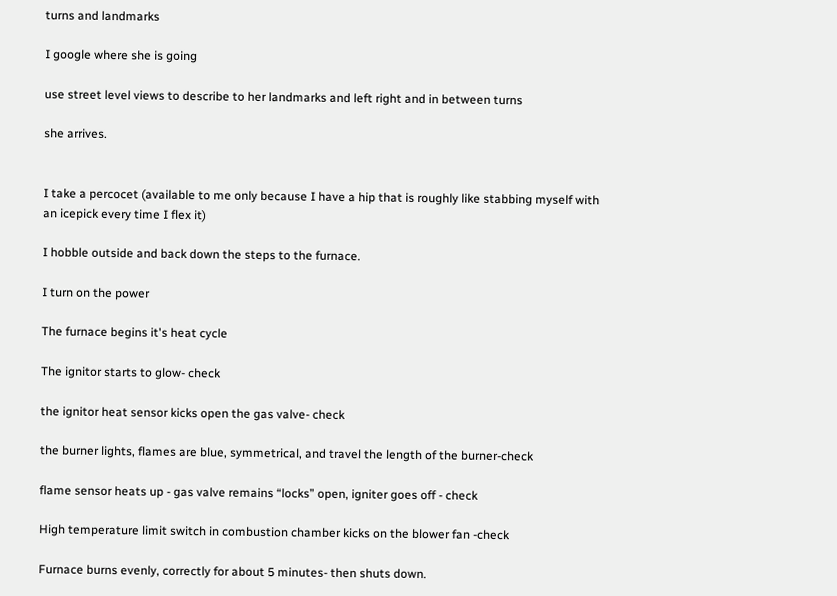turns and landmarks

I google where she is going

use street level views to describe to her landmarks and left right and in between turns

she arrives.


I take a percocet (available to me only because I have a hip that is roughly like stabbing myself with an icepick every time I flex it)

I hobble outside and back down the steps to the furnace.

I turn on the power

The furnace begins it's heat cycle

The ignitor starts to glow- check

the ignitor heat sensor kicks open the gas valve- check

the burner lights, flames are blue, symmetrical, and travel the length of the burner-check

flame sensor heats up - gas valve remains “locks” open, igniter goes off - check

High temperature limit switch in combustion chamber kicks on the blower fan -check

Furnace burns evenly, correctly for about 5 minutes- then shuts down.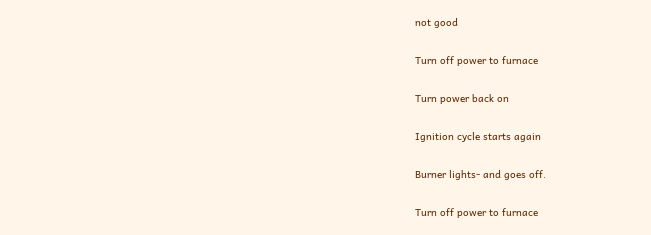not good

Turn off power to furnace

Turn power back on

Ignition cycle starts again

Burner lights- and goes off.

Turn off power to furnace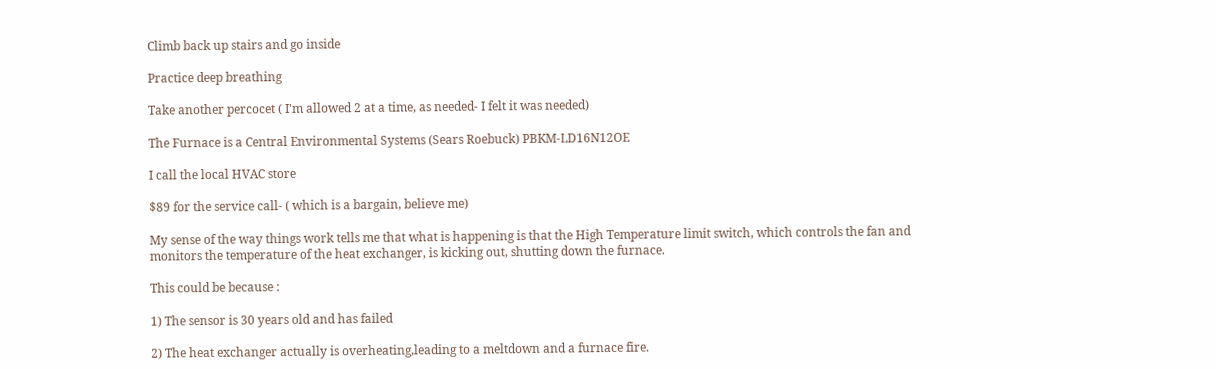Climb back up stairs and go inside

Practice deep breathing

Take another percocet ( I'm allowed 2 at a time, as needed- I felt it was needed)

The Furnace is a Central Environmental Systems (Sears Roebuck) PBKM-LD16N12OE

I call the local HVAC store

$89 for the service call- ( which is a bargain, believe me)

My sense of the way things work tells me that what is happening is that the High Temperature limit switch, which controls the fan and monitors the temperature of the heat exchanger, is kicking out, shutting down the furnace.

This could be because :

1) The sensor is 30 years old and has failed

2) The heat exchanger actually is overheating,leading to a meltdown and a furnace fire.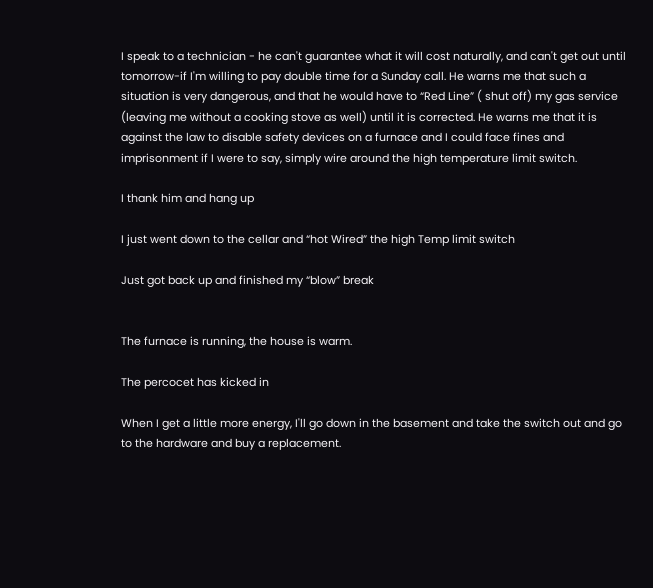I speak to a technician - he can't guarantee what it will cost naturally, and can't get out until tomorrow-if I'm willing to pay double time for a Sunday call. He warns me that such a situation is very dangerous, and that he would have to “Red Line” ( shut off) my gas service (leaving me without a cooking stove as well) until it is corrected. He warns me that it is against the law to disable safety devices on a furnace and I could face fines and imprisonment if I were to say, simply wire around the high temperature limit switch.

I thank him and hang up

I just went down to the cellar and “hot Wired” the high Temp limit switch

Just got back up and finished my “blow” break


The furnace is running, the house is warm.

The percocet has kicked in

When I get a little more energy, I'll go down in the basement and take the switch out and go to the hardware and buy a replacement.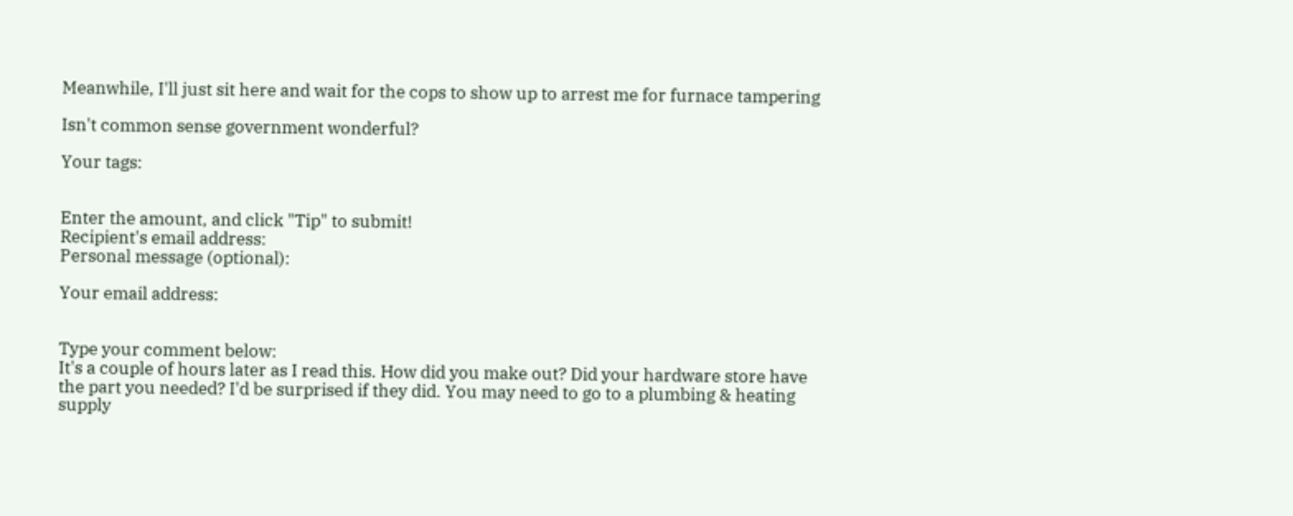Meanwhile, I'll just sit here and wait for the cops to show up to arrest me for furnace tampering

Isn't common sense government wonderful?

Your tags:


Enter the amount, and click "Tip" to submit!
Recipient's email address:
Personal message (optional):

Your email address:


Type your comment below:
It's a couple of hours later as I read this. How did you make out? Did your hardware store have the part you needed? I'd be surprised if they did. You may need to go to a plumbing & heating supply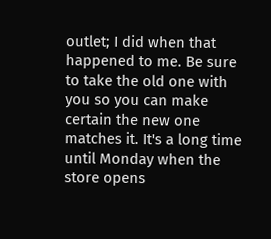outlet; I did when that happened to me. Be sure to take the old one with you so you can make certain the new one matches it. It's a long time until Monday when the store opens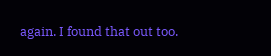again. I found that out too.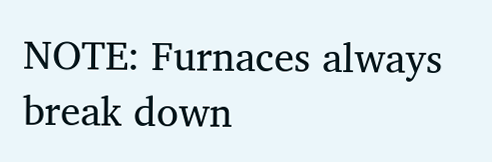NOTE: Furnaces always break down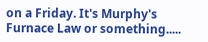on a Friday. It's Murphy's Furnace Law or something.....